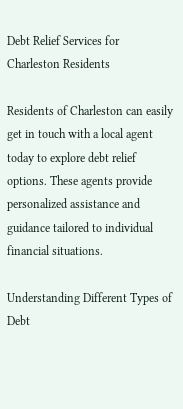Debt Relief Services for Charleston Residents

Residents of Charleston can easily get in touch with a local agent today to explore debt relief options. These agents provide personalized assistance and guidance tailored to individual financial situations.

Understanding Different Types of Debt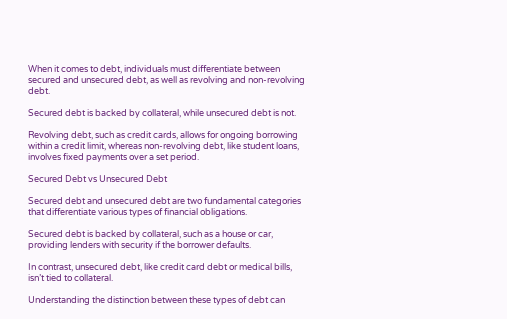When it comes to debt, individuals must differentiate between secured and unsecured debt, as well as revolving and non-revolving debt.

Secured debt is backed by collateral, while unsecured debt is not.

Revolving debt, such as credit cards, allows for ongoing borrowing within a credit limit, whereas non-revolving debt, like student loans, involves fixed payments over a set period.

Secured Debt vs Unsecured Debt

Secured debt and unsecured debt are two fundamental categories that differentiate various types of financial obligations.

Secured debt is backed by collateral, such as a house or car, providing lenders with security if the borrower defaults.

In contrast, unsecured debt, like credit card debt or medical bills, isn’t tied to collateral.

Understanding the distinction between these types of debt can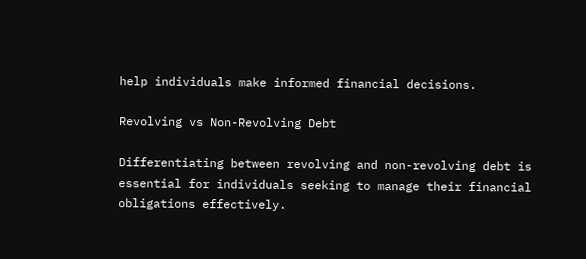help individuals make informed financial decisions.

Revolving vs Non-Revolving Debt

Differentiating between revolving and non-revolving debt is essential for individuals seeking to manage their financial obligations effectively.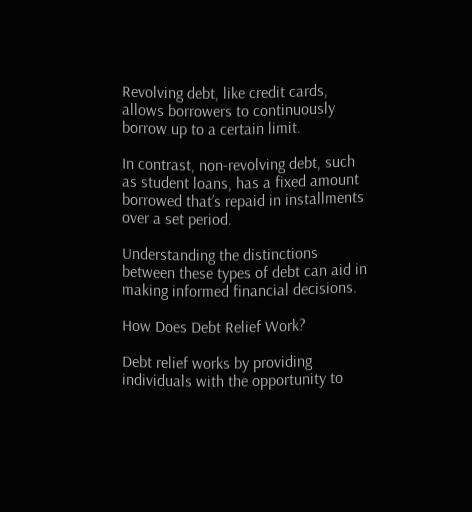Revolving debt, like credit cards, allows borrowers to continuously borrow up to a certain limit.

In contrast, non-revolving debt, such as student loans, has a fixed amount borrowed that’s repaid in installments over a set period.

Understanding the distinctions between these types of debt can aid in making informed financial decisions.

How Does Debt Relief Work?

Debt relief works by providing individuals with the opportunity to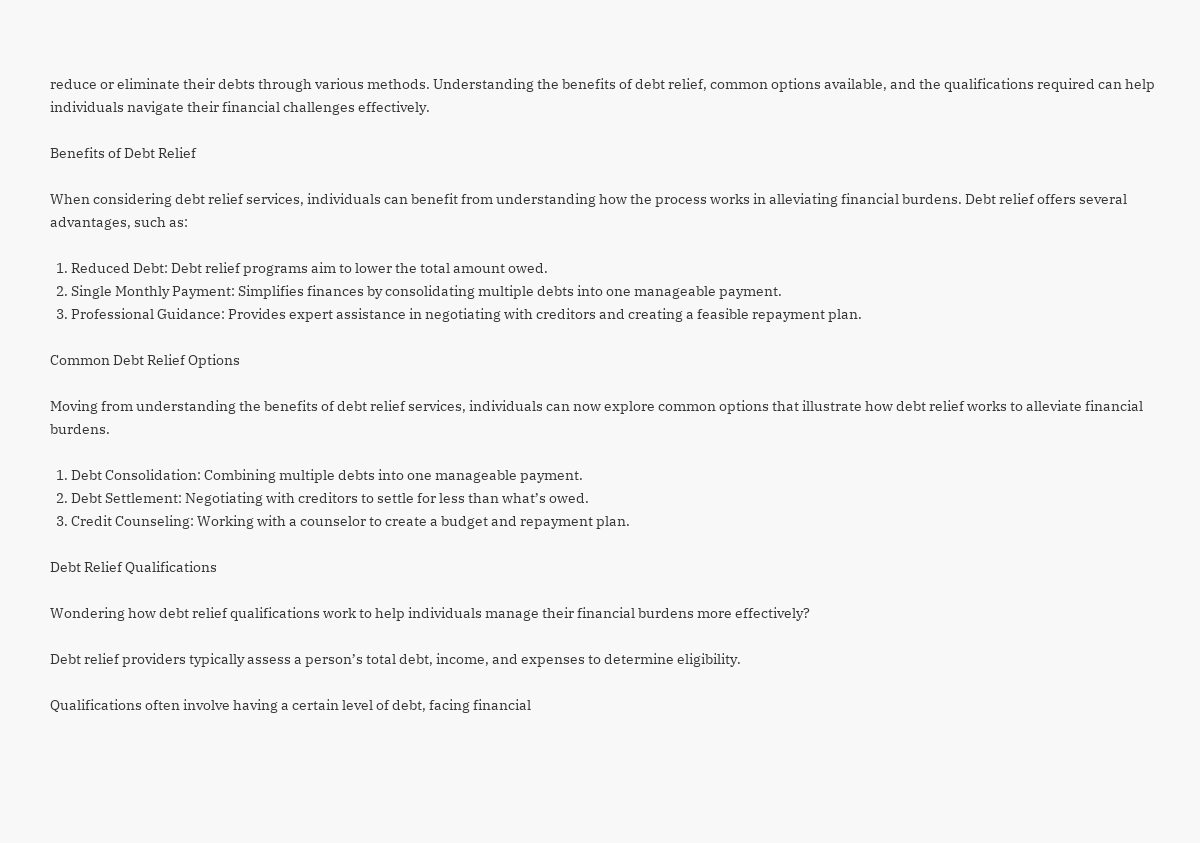reduce or eliminate their debts through various methods. Understanding the benefits of debt relief, common options available, and the qualifications required can help individuals navigate their financial challenges effectively.

Benefits of Debt Relief

When considering debt relief services, individuals can benefit from understanding how the process works in alleviating financial burdens. Debt relief offers several advantages, such as:

  1. Reduced Debt: Debt relief programs aim to lower the total amount owed.
  2. Single Monthly Payment: Simplifies finances by consolidating multiple debts into one manageable payment.
  3. Professional Guidance: Provides expert assistance in negotiating with creditors and creating a feasible repayment plan.

Common Debt Relief Options

Moving from understanding the benefits of debt relief services, individuals can now explore common options that illustrate how debt relief works to alleviate financial burdens.

  1. Debt Consolidation: Combining multiple debts into one manageable payment.
  2. Debt Settlement: Negotiating with creditors to settle for less than what’s owed.
  3. Credit Counseling: Working with a counselor to create a budget and repayment plan.

Debt Relief Qualifications

Wondering how debt relief qualifications work to help individuals manage their financial burdens more effectively?

Debt relief providers typically assess a person’s total debt, income, and expenses to determine eligibility.

Qualifications often involve having a certain level of debt, facing financial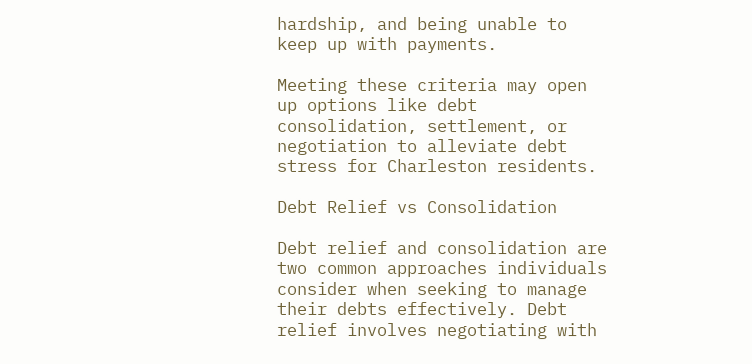hardship, and being unable to keep up with payments.

Meeting these criteria may open up options like debt consolidation, settlement, or negotiation to alleviate debt stress for Charleston residents.

Debt Relief vs Consolidation

Debt relief and consolidation are two common approaches individuals consider when seeking to manage their debts effectively. Debt relief involves negotiating with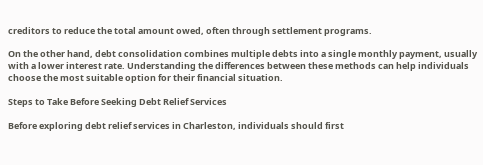creditors to reduce the total amount owed, often through settlement programs.

On the other hand, debt consolidation combines multiple debts into a single monthly payment, usually with a lower interest rate. Understanding the differences between these methods can help individuals choose the most suitable option for their financial situation.

Steps to Take Before Seeking Debt Relief Services

Before exploring debt relief services in Charleston, individuals should first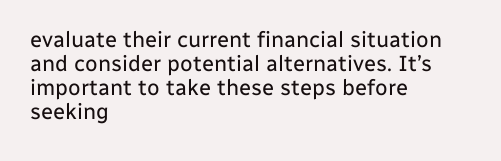evaluate their current financial situation and consider potential alternatives. It’s important to take these steps before seeking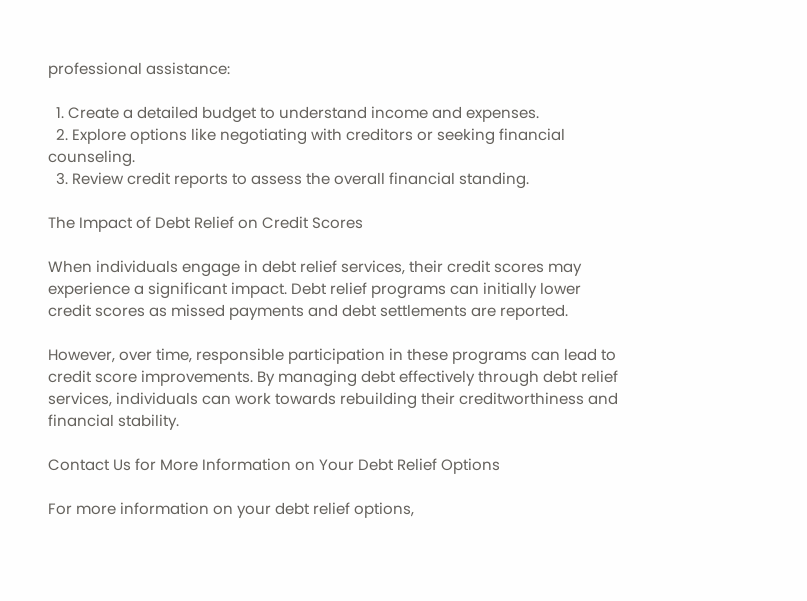professional assistance:

  1. Create a detailed budget to understand income and expenses.
  2. Explore options like negotiating with creditors or seeking financial counseling.
  3. Review credit reports to assess the overall financial standing.

The Impact of Debt Relief on Credit Scores

When individuals engage in debt relief services, their credit scores may experience a significant impact. Debt relief programs can initially lower credit scores as missed payments and debt settlements are reported.

However, over time, responsible participation in these programs can lead to credit score improvements. By managing debt effectively through debt relief services, individuals can work towards rebuilding their creditworthiness and financial stability.

Contact Us for More Information on Your Debt Relief Options

For more information on your debt relief options,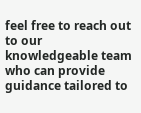feel free to reach out to our knowledgeable team who can provide guidance tailored to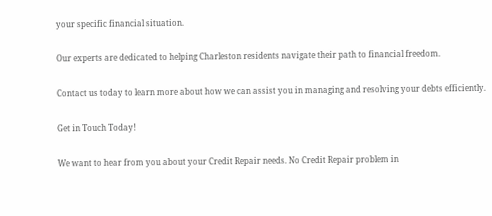your specific financial situation.

Our experts are dedicated to helping Charleston residents navigate their path to financial freedom.

Contact us today to learn more about how we can assist you in managing and resolving your debts efficiently.

Get in Touch Today!

We want to hear from you about your Credit Repair needs. No Credit Repair problem in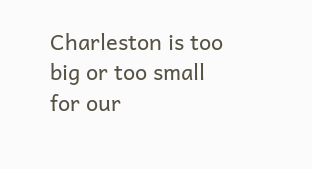Charleston is too big or too small for our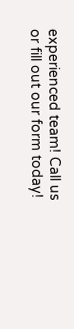experienced team! Call us or fill out our form today!